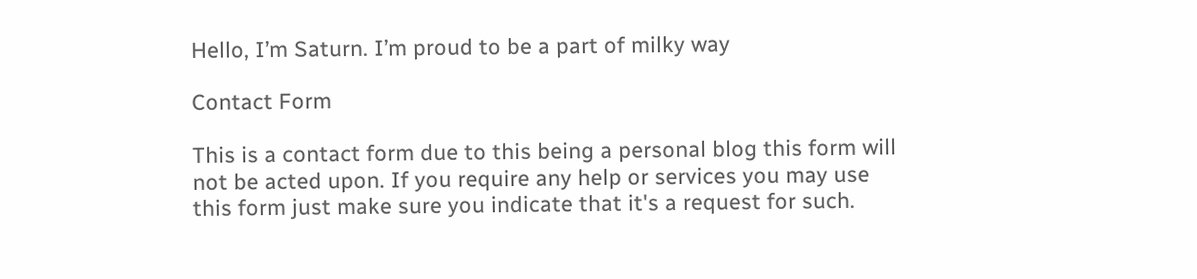Hello, I’m Saturn. I’m proud to be a part of milky way

Contact Form

This is a contact form due to this being a personal blog this form will not be acted upon. If you require any help or services you may use this form just make sure you indicate that it's a request for such.